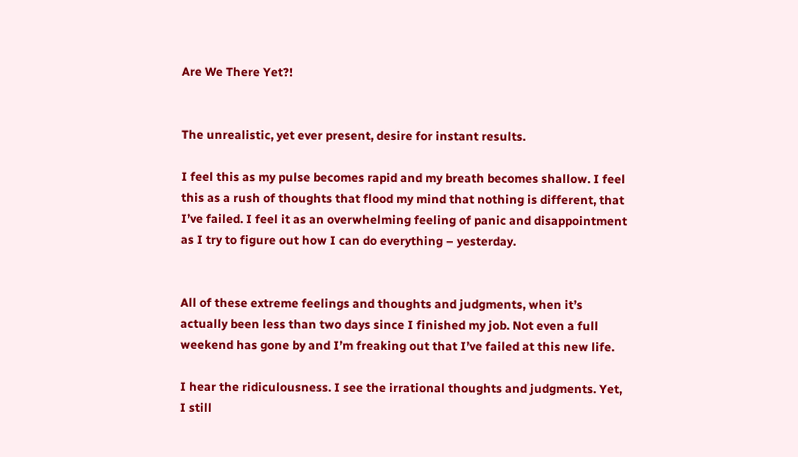Are We There Yet?!


The unrealistic, yet ever present, desire for instant results.

I feel this as my pulse becomes rapid and my breath becomes shallow. I feel this as a rush of thoughts that flood my mind that nothing is different, that I’ve failed. I feel it as an overwhelming feeling of panic and disappointment as I try to figure out how I can do everything – yesterday.


All of these extreme feelings and thoughts and judgments, when it’s actually been less than two days since I finished my job. Not even a full weekend has gone by and I’m freaking out that I’ve failed at this new life.

I hear the ridiculousness. I see the irrational thoughts and judgments. Yet, I still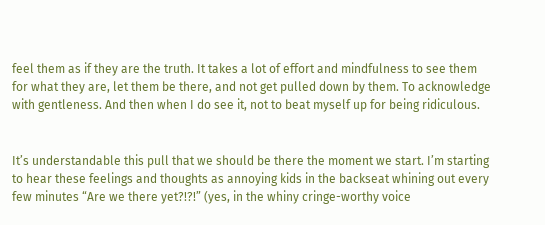feel them as if they are the truth. It takes a lot of effort and mindfulness to see them for what they are, let them be there, and not get pulled down by them. To acknowledge with gentleness. And then when I do see it, not to beat myself up for being ridiculous.


It’s understandable this pull that we should be there the moment we start. I’m starting to hear these feelings and thoughts as annoying kids in the backseat whining out every few minutes “Are we there yet?!?!” (yes, in the whiny cringe-worthy voice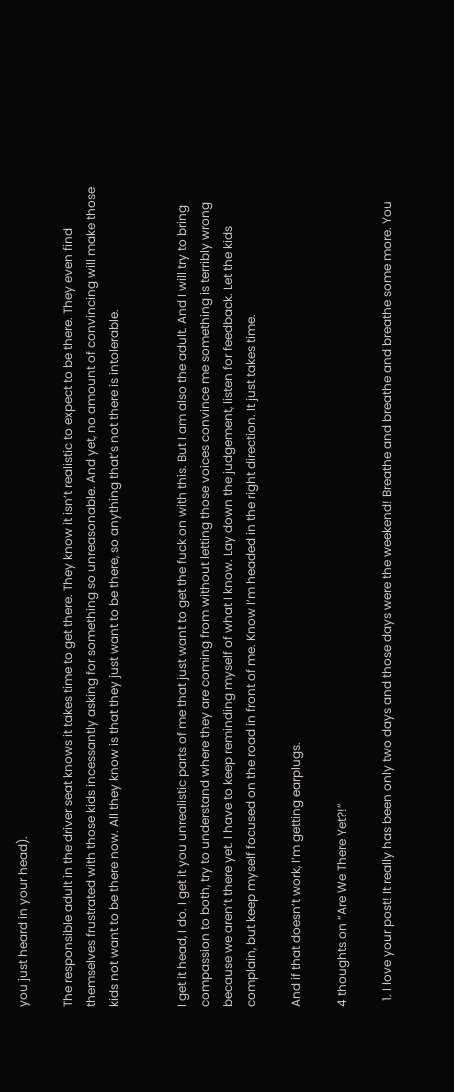you just heard in your head).

The responsible adult in the driver seat knows it takes time to get there. They know it isn’t realistic to expect to be there. They even find themselves frustrated with those kids incessantly asking for something so unreasonable. And yet, no amount of convincing will make those kids not want to be there now. All they know is that they just want to be there, so anything that’s not there is intolerable.


I get it head, I do. I get it you unrealistic parts of me that just want to get the fuck on with this. But I am also the adult. And I will try to bring compassion to both, try to understand where they are coming from without letting those voices convince me something is terribly wrong because we aren’t there yet. I have to keep reminding myself of what I know. Lay down the judgement, listen for feedback. Let the kids complain, but keep myself focused on the road in front of me. Know I’m headed in the right direction. It just takes time.

And if that doesn’t work, I’m getting earplugs.

4 thoughts on “Are We There Yet?!”

  1. I love your post! It really has been only two days and those days were the weekend! Breathe and breathe and breathe some more. You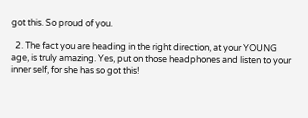got this. So proud of you.

  2. The fact you are heading in the right direction, at your YOUNG age, is truly amazing. Yes, put on those headphones and listen to your inner self, for she has so got this!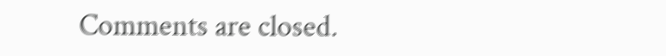Comments are closed.